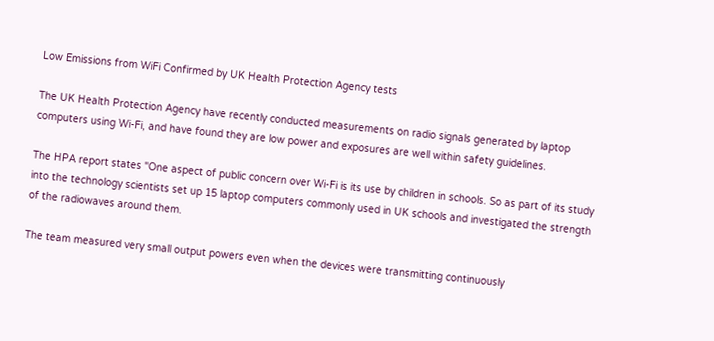Low Emissions from WiFi Confirmed by UK Health Protection Agency tests

The UK Health Protection Agency have recently conducted measurements on radio signals generated by laptop computers using Wi-Fi, and have found they are low power and exposures are well within safety guidelines.

The HPA report states "One aspect of public concern over Wi-Fi is its use by children in schools. So as part of its study into the technology scientists set up 15 laptop computers commonly used in UK schools and investigated the strength of the radiowaves around them.

The team measured very small output powers even when the devices were transmitting continuously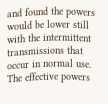and found the powers would be lower still with the intermittent transmissions that occur in normal use. The effective powers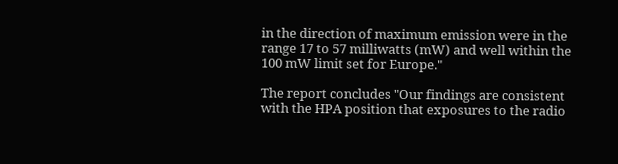in the direction of maximum emission were in the range 17 to 57 milliwatts (mW) and well within the 100 mW limit set for Europe."

The report concludes "Our findings are consistent with the HPA position that exposures to the radio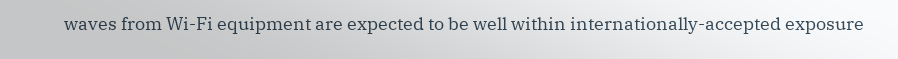waves from Wi-Fi equipment are expected to be well within internationally-accepted exposure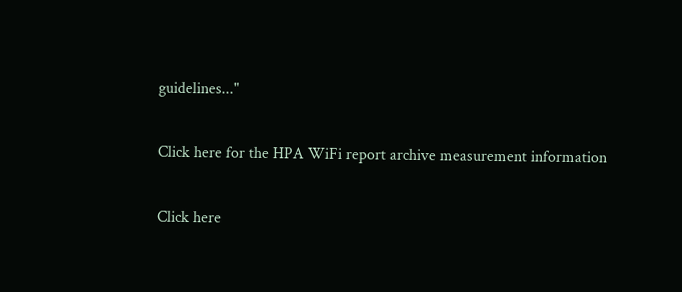guidelines..."

Click here for the HPA WiFi report archive measurement information

Click here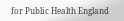for Public Health England